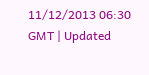11/12/2013 06:30 GMT | Updated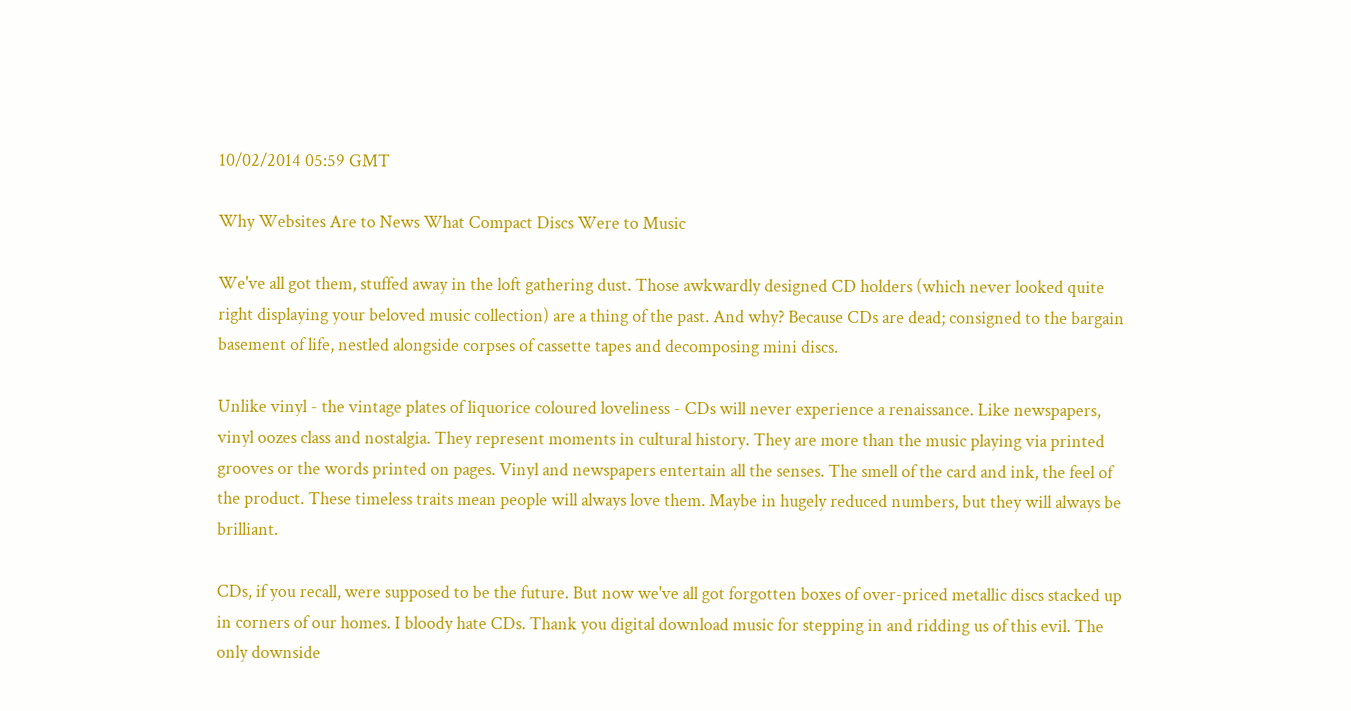10/02/2014 05:59 GMT

Why Websites Are to News What Compact Discs Were to Music

We've all got them, stuffed away in the loft gathering dust. Those awkwardly designed CD holders (which never looked quite right displaying your beloved music collection) are a thing of the past. And why? Because CDs are dead; consigned to the bargain basement of life, nestled alongside corpses of cassette tapes and decomposing mini discs.

Unlike vinyl - the vintage plates of liquorice coloured loveliness - CDs will never experience a renaissance. Like newspapers, vinyl oozes class and nostalgia. They represent moments in cultural history. They are more than the music playing via printed grooves or the words printed on pages. Vinyl and newspapers entertain all the senses. The smell of the card and ink, the feel of the product. These timeless traits mean people will always love them. Maybe in hugely reduced numbers, but they will always be brilliant.

CDs, if you recall, were supposed to be the future. But now we've all got forgotten boxes of over-priced metallic discs stacked up in corners of our homes. I bloody hate CDs. Thank you digital download music for stepping in and ridding us of this evil. The only downside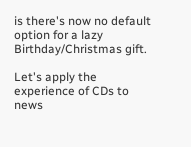is there's now no default option for a lazy Birthday/Christmas gift.

Let's apply the experience of CDs to news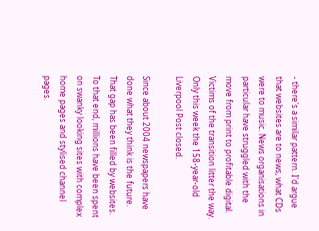- there's a similar pattern. I'd argue that websites are to news, what CDs were to music. News organisations in particular have struggled with the move from print to profitable digital. Victims of the transition litter the way. Only this week the 158-year-old Liverpool Post closed.

Since about 2004 newspapers have done what they think is the future. That gap has been filled by websites. To that end, millions have been spent on swanky looking sites with complex home pages and stylised channel pages.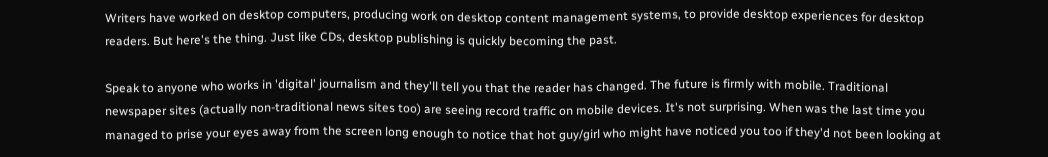Writers have worked on desktop computers, producing work on desktop content management systems, to provide desktop experiences for desktop readers. But here's the thing. Just like CDs, desktop publishing is quickly becoming the past.

Speak to anyone who works in 'digital' journalism and they'll tell you that the reader has changed. The future is firmly with mobile. Traditional newspaper sites (actually non-traditional news sites too) are seeing record traffic on mobile devices. It's not surprising. When was the last time you managed to prise your eyes away from the screen long enough to notice that hot guy/girl who might have noticed you too if they'd not been looking at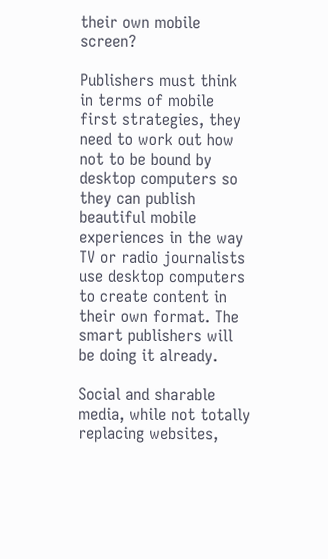their own mobile screen?

Publishers must think in terms of mobile first strategies, they need to work out how not to be bound by desktop computers so they can publish beautiful mobile experiences in the way TV or radio journalists use desktop computers to create content in their own format. The smart publishers will be doing it already.

Social and sharable media, while not totally replacing websites,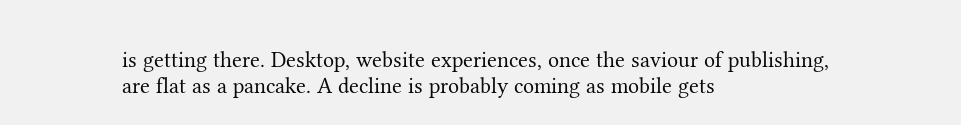is getting there. Desktop, website experiences, once the saviour of publishing, are flat as a pancake. A decline is probably coming as mobile gets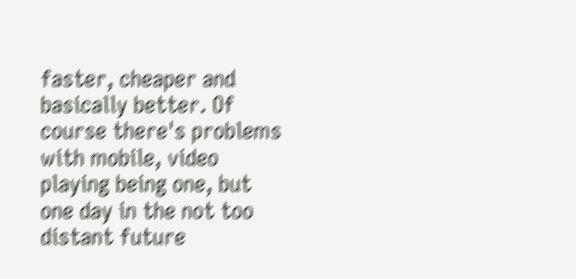faster, cheaper and basically better. Of course there's problems with mobile, video playing being one, but one day in the not too distant future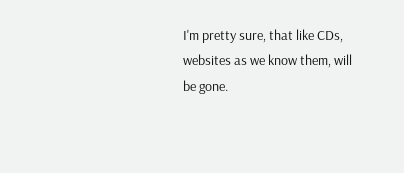I'm pretty sure, that like CDs, websites as we know them, will be gone.